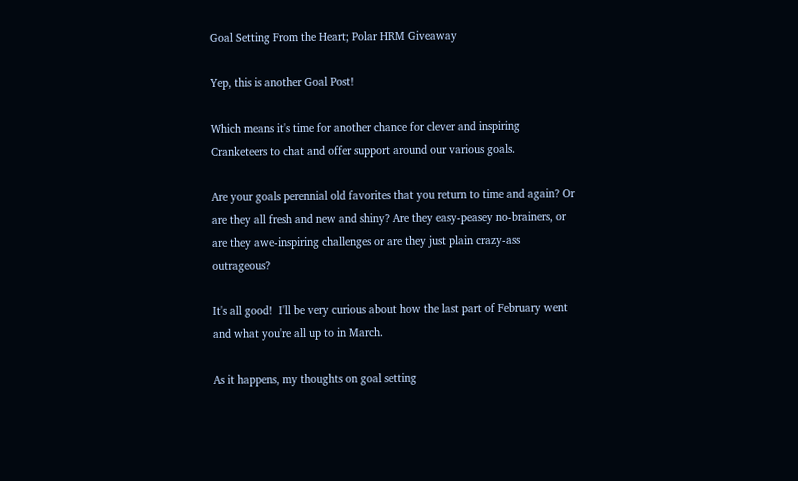Goal Setting From the Heart; Polar HRM Giveaway

Yep, this is another Goal Post!

Which means it's time for another chance for clever and inspiring Cranketeers to chat and offer support around our various goals.

Are your goals perennial old favorites that you return to time and again? Or are they all fresh and new and shiny? Are they easy-peasey no-brainers, or are they awe-inspiring challenges or are they just plain crazy-ass outrageous?

It's all good!  I'll be very curious about how the last part of February went and what you're all up to in March.

As it happens, my thoughts on goal setting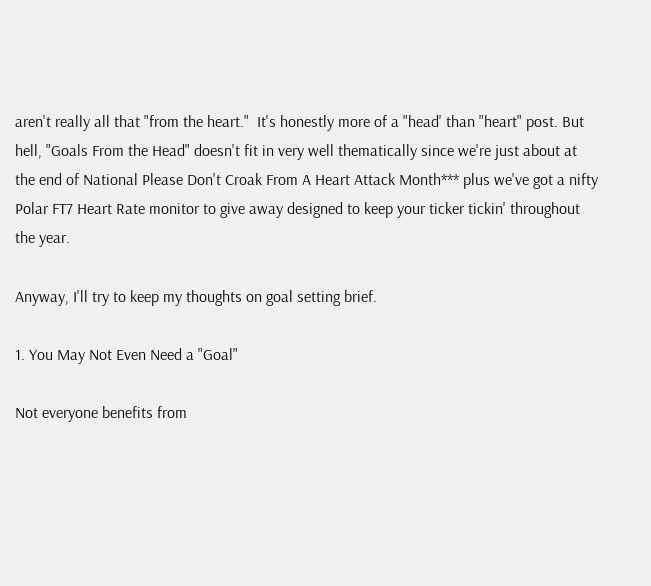aren't really all that "from the heart."  It's honestly more of a "head' than "heart" post. But hell, "Goals From the Head" doesn't fit in very well thematically since we're just about at the end of National Please Don't Croak From A Heart Attack Month*** plus we've got a nifty Polar FT7 Heart Rate monitor to give away designed to keep your ticker tickin' throughout the year.

Anyway, I'll try to keep my thoughts on goal setting brief.

1. You May Not Even Need a "Goal"

Not everyone benefits from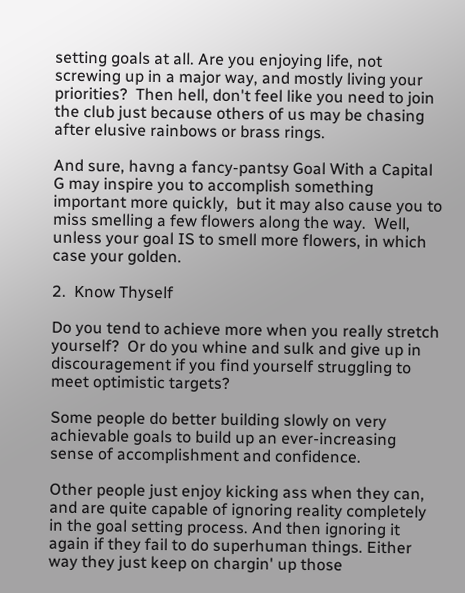setting goals at all. Are you enjoying life, not screwing up in a major way, and mostly living your priorities?  Then hell, don't feel like you need to join the club just because others of us may be chasing after elusive rainbows or brass rings.

And sure, havng a fancy-pantsy Goal With a Capital G may inspire you to accomplish something important more quickly,  but it may also cause you to miss smelling a few flowers along the way.  Well, unless your goal IS to smell more flowers, in which case your golden.

2.  Know Thyself

Do you tend to achieve more when you really stretch yourself?  Or do you whine and sulk and give up in discouragement if you find yourself struggling to meet optimistic targets?

Some people do better building slowly on very achievable goals to build up an ever-increasing sense of accomplishment and confidence.

Other people just enjoy kicking ass when they can, and are quite capable of ignoring reality completely in the goal setting process. And then ignoring it again if they fail to do superhuman things. Either way they just keep on chargin' up those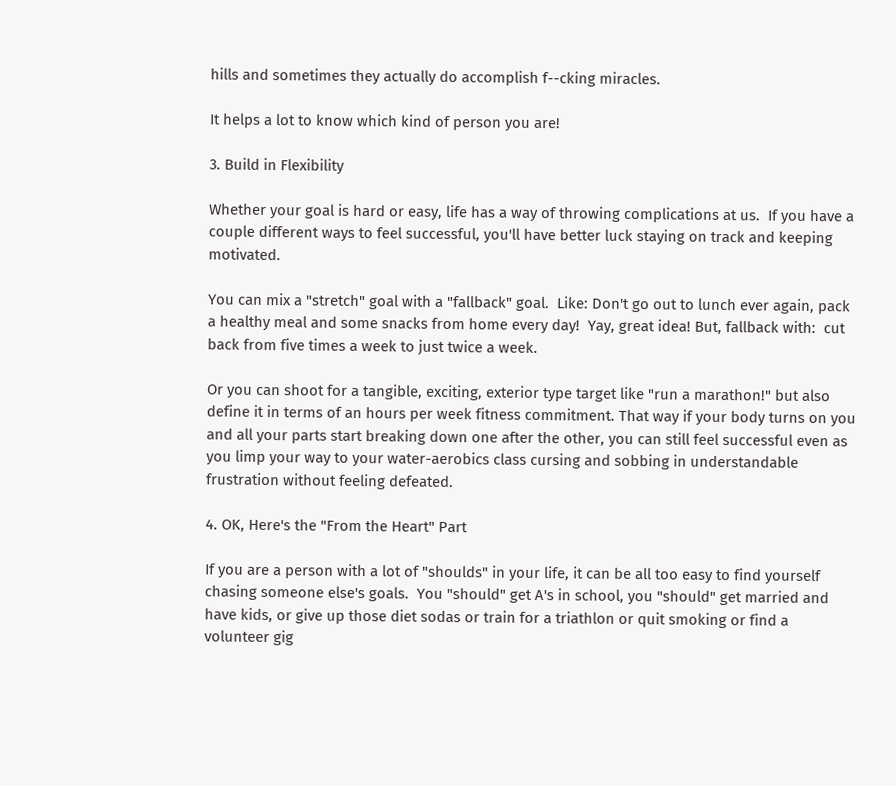hills and sometimes they actually do accomplish f--cking miracles.

It helps a lot to know which kind of person you are!

3. Build in Flexibility

Whether your goal is hard or easy, life has a way of throwing complications at us.  If you have a couple different ways to feel successful, you'll have better luck staying on track and keeping motivated.

You can mix a "stretch" goal with a "fallback" goal.  Like: Don't go out to lunch ever again, pack a healthy meal and some snacks from home every day!  Yay, great idea! But, fallback with:  cut back from five times a week to just twice a week.

Or you can shoot for a tangible, exciting, exterior type target like "run a marathon!" but also define it in terms of an hours per week fitness commitment. That way if your body turns on you and all your parts start breaking down one after the other, you can still feel successful even as you limp your way to your water-aerobics class cursing and sobbing in understandable frustration without feeling defeated.

4. OK, Here's the "From the Heart" Part

If you are a person with a lot of "shoulds" in your life, it can be all too easy to find yourself chasing someone else's goals.  You "should" get A's in school, you "should" get married and have kids, or give up those diet sodas or train for a triathlon or quit smoking or find a volunteer gig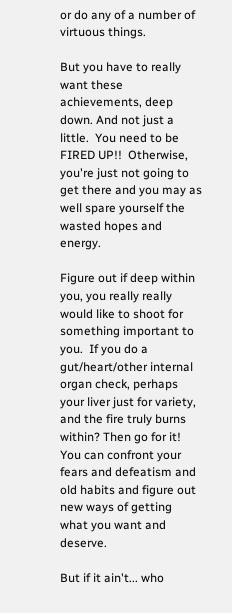or do any of a number of virtuous things.

But you have to really want these achievements, deep down. And not just a little.  You need to be FIRED UP!!  Otherwise, you're just not going to get there and you may as well spare yourself the wasted hopes and energy.

Figure out if deep within you, you really really would like to shoot for something important to you.  If you do a gut/heart/other internal organ check, perhaps your liver just for variety, and the fire truly burns within? Then go for it!  You can confront your fears and defeatism and old habits and figure out new ways of getting what you want and deserve.

But if it ain't... who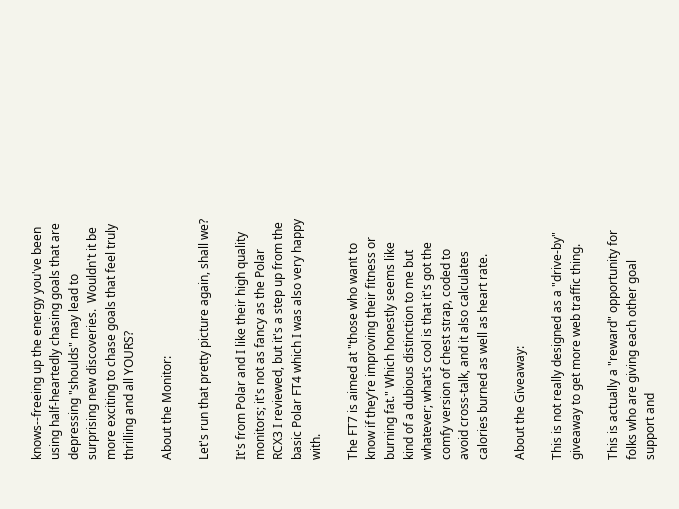knows--freeing up the energy you've been using half-heartedly chasing goals that are depressing "shoulds" may lead to surprising new discoveries.  Wouldn't it be more exciting to chase goals that feel truly thrilling and all YOURS?

About the Monitor:

Let's run that pretty picture again, shall we?

It's from Polar and I like their high quality monitors; it's not as fancy as the Polar RCX3 I reviewed, but it's a step up from the basic Polar FT4 which I was also very happy with.

The FT7 is aimed at "those who want to know if they’re improving their fitness or burning fat." Which honestly seems like kind of a dubious distinction to me but whatever; what's cool is that it's got the comfy version of chest strap, coded to avoid cross-talk, and it also calculates calories burned as well as heart rate.

About the Giveaway:

This is not really designed as a "drive-by" giveaway to get more web traffic thing.

This is actually a "reward" opportunity for folks who are giving each other goal support and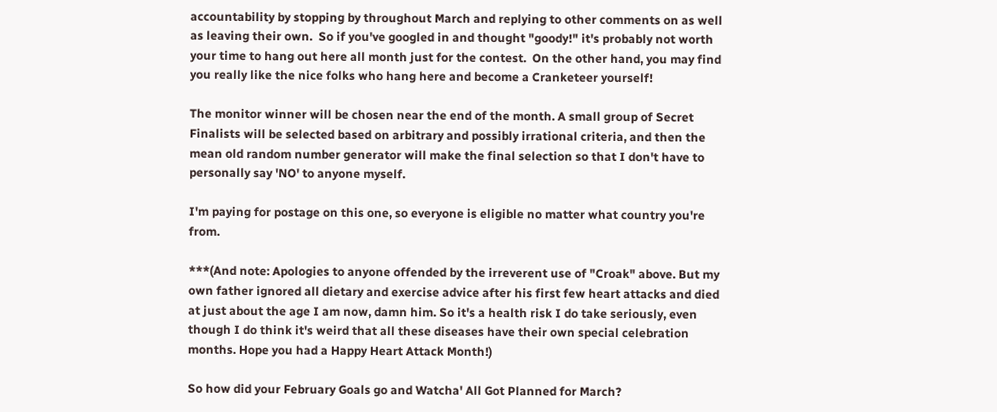accountability by stopping by throughout March and replying to other comments on as well as leaving their own.  So if you've googled in and thought "goody!" it's probably not worth your time to hang out here all month just for the contest.  On the other hand, you may find you really like the nice folks who hang here and become a Cranketeer yourself!

The monitor winner will be chosen near the end of the month. A small group of Secret Finalists will be selected based on arbitrary and possibly irrational criteria, and then the mean old random number generator will make the final selection so that I don't have to personally say 'NO' to anyone myself.

I'm paying for postage on this one, so everyone is eligible no matter what country you're from.

***(And note: Apologies to anyone offended by the irreverent use of "Croak" above. But my own father ignored all dietary and exercise advice after his first few heart attacks and died at just about the age I am now, damn him. So it's a health risk I do take seriously, even though I do think it's weird that all these diseases have their own special celebration months. Hope you had a Happy Heart Attack Month!)

So how did your February Goals go and Watcha' All Got Planned for March?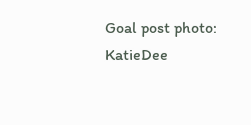Goal post photo: KatieDee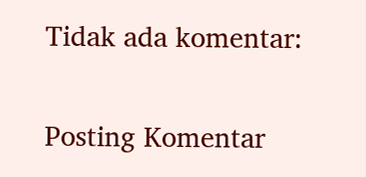Tidak ada komentar:

Posting Komentar